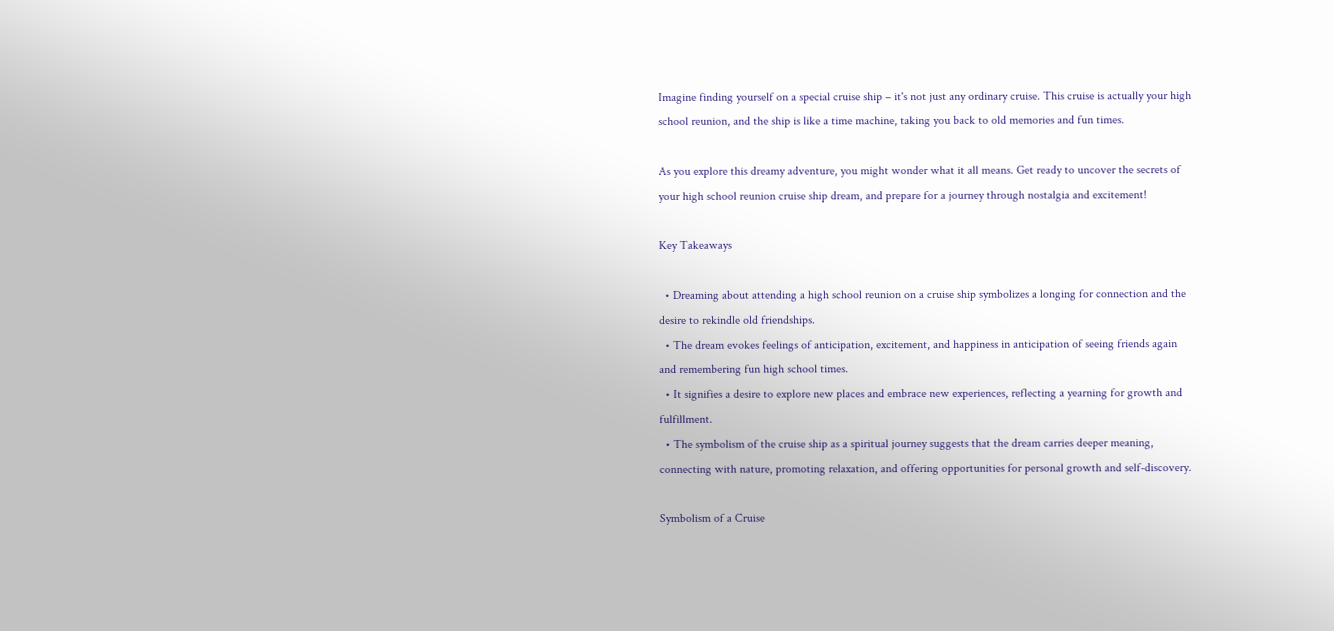Imagine finding yourself on a special cruise ship – it's not just any ordinary cruise. This cruise is actually your high school reunion, and the ship is like a time machine, taking you back to old memories and fun times.

As you explore this dreamy adventure, you might wonder what it all means. Get ready to uncover the secrets of your high school reunion cruise ship dream, and prepare for a journey through nostalgia and excitement!

Key Takeaways

  • Dreaming about attending a high school reunion on a cruise ship symbolizes a longing for connection and the desire to rekindle old friendships.
  • The dream evokes feelings of anticipation, excitement, and happiness in anticipation of seeing friends again and remembering fun high school times.
  • It signifies a desire to explore new places and embrace new experiences, reflecting a yearning for growth and fulfillment.
  • The symbolism of the cruise ship as a spiritual journey suggests that the dream carries deeper meaning, connecting with nature, promoting relaxation, and offering opportunities for personal growth and self-discovery.

Symbolism of a Cruise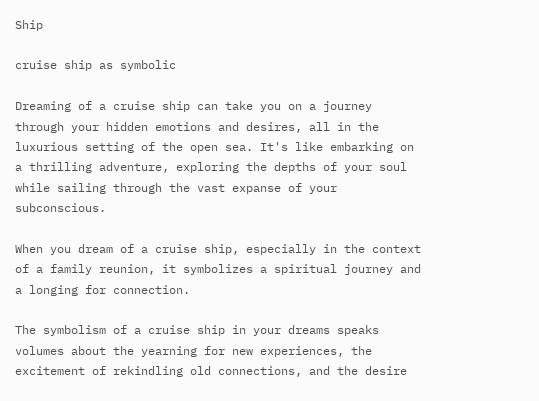Ship

cruise ship as symbolic

Dreaming of a cruise ship can take you on a journey through your hidden emotions and desires, all in the luxurious setting of the open sea. It's like embarking on a thrilling adventure, exploring the depths of your soul while sailing through the vast expanse of your subconscious.

When you dream of a cruise ship, especially in the context of a family reunion, it symbolizes a spiritual journey and a longing for connection.

The symbolism of a cruise ship in your dreams speaks volumes about the yearning for new experiences, the excitement of rekindling old connections, and the desire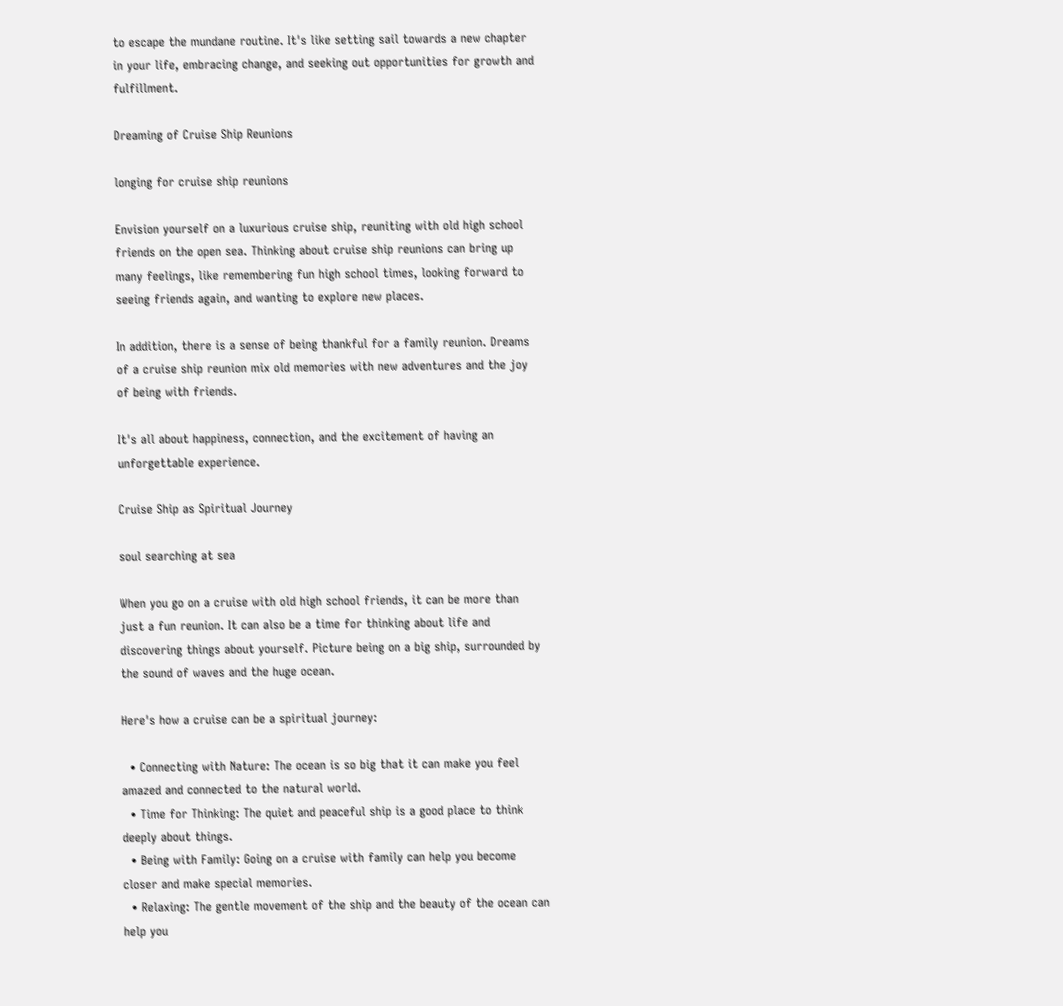to escape the mundane routine. It's like setting sail towards a new chapter in your life, embracing change, and seeking out opportunities for growth and fulfillment.

Dreaming of Cruise Ship Reunions

longing for cruise ship reunions

Envision yourself on a luxurious cruise ship, reuniting with old high school friends on the open sea. Thinking about cruise ship reunions can bring up many feelings, like remembering fun high school times, looking forward to seeing friends again, and wanting to explore new places.

In addition, there is a sense of being thankful for a family reunion. Dreams of a cruise ship reunion mix old memories with new adventures and the joy of being with friends.

It's all about happiness, connection, and the excitement of having an unforgettable experience.

Cruise Ship as Spiritual Journey

soul searching at sea

When you go on a cruise with old high school friends, it can be more than just a fun reunion. It can also be a time for thinking about life and discovering things about yourself. Picture being on a big ship, surrounded by the sound of waves and the huge ocean.

Here's how a cruise can be a spiritual journey:

  • Connecting with Nature: The ocean is so big that it can make you feel amazed and connected to the natural world.
  • Time for Thinking: The quiet and peaceful ship is a good place to think deeply about things.
  • Being with Family: Going on a cruise with family can help you become closer and make special memories.
  • Relaxing: The gentle movement of the ship and the beauty of the ocean can help you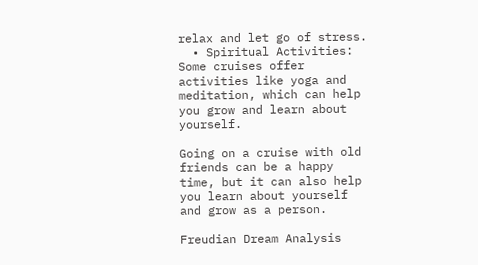relax and let go of stress.
  • Spiritual Activities: Some cruises offer activities like yoga and meditation, which can help you grow and learn about yourself.

Going on a cruise with old friends can be a happy time, but it can also help you learn about yourself and grow as a person.

Freudian Dream Analysis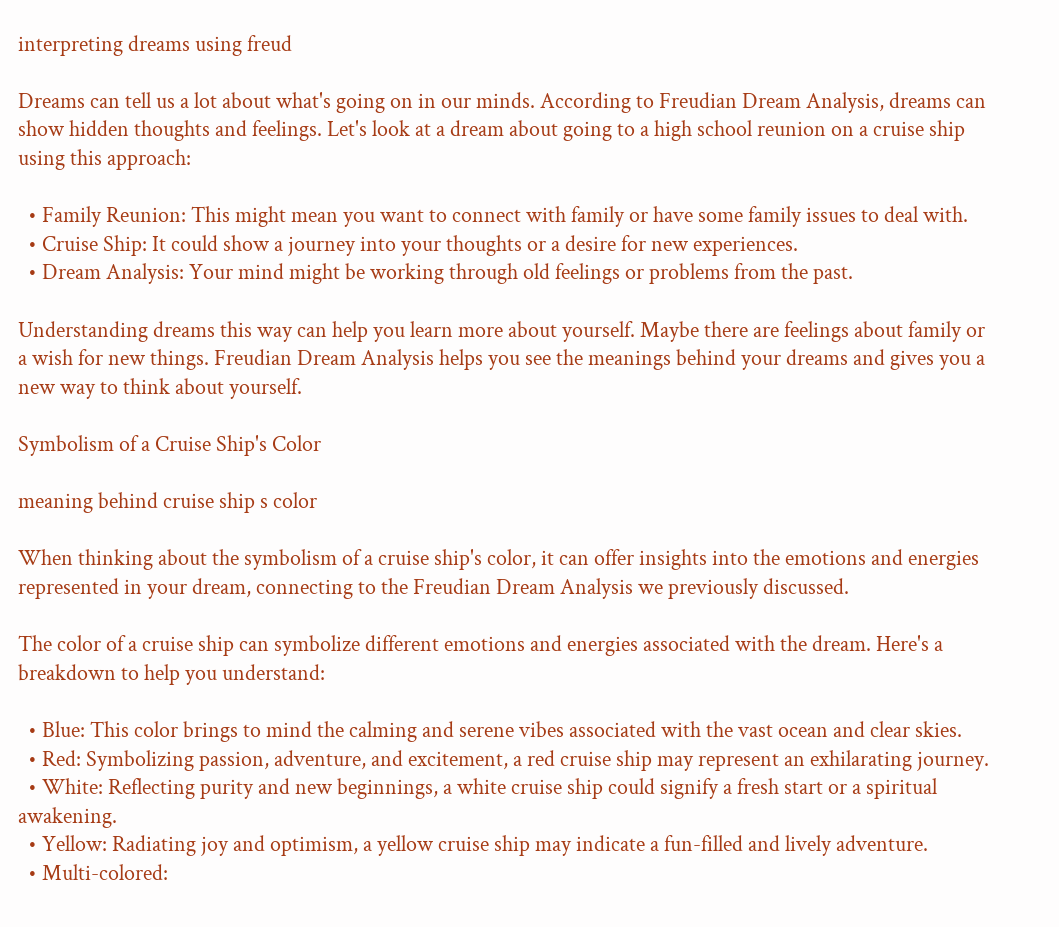interpreting dreams using freud

Dreams can tell us a lot about what's going on in our minds. According to Freudian Dream Analysis, dreams can show hidden thoughts and feelings. Let's look at a dream about going to a high school reunion on a cruise ship using this approach:

  • Family Reunion: This might mean you want to connect with family or have some family issues to deal with.
  • Cruise Ship: It could show a journey into your thoughts or a desire for new experiences.
  • Dream Analysis: Your mind might be working through old feelings or problems from the past.

Understanding dreams this way can help you learn more about yourself. Maybe there are feelings about family or a wish for new things. Freudian Dream Analysis helps you see the meanings behind your dreams and gives you a new way to think about yourself.

Symbolism of a Cruise Ship's Color

meaning behind cruise ship s color

When thinking about the symbolism of a cruise ship's color, it can offer insights into the emotions and energies represented in your dream, connecting to the Freudian Dream Analysis we previously discussed.

The color of a cruise ship can symbolize different emotions and energies associated with the dream. Here's a breakdown to help you understand:

  • Blue: This color brings to mind the calming and serene vibes associated with the vast ocean and clear skies.
  • Red: Symbolizing passion, adventure, and excitement, a red cruise ship may represent an exhilarating journey.
  • White: Reflecting purity and new beginnings, a white cruise ship could signify a fresh start or a spiritual awakening.
  • Yellow: Radiating joy and optimism, a yellow cruise ship may indicate a fun-filled and lively adventure.
  • Multi-colored: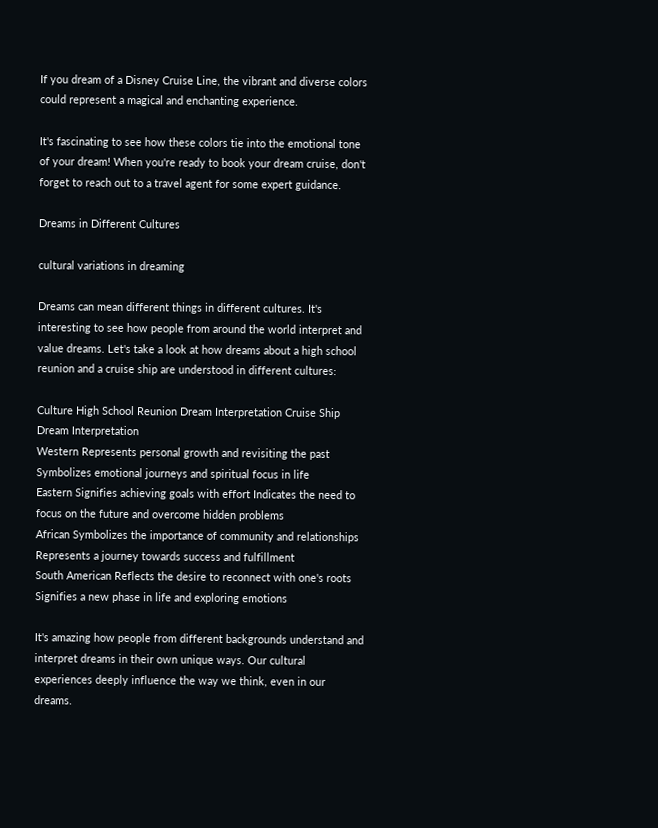If you dream of a Disney Cruise Line, the vibrant and diverse colors could represent a magical and enchanting experience.

It's fascinating to see how these colors tie into the emotional tone of your dream! When you're ready to book your dream cruise, don't forget to reach out to a travel agent for some expert guidance.

Dreams in Different Cultures

cultural variations in dreaming

Dreams can mean different things in different cultures. It's interesting to see how people from around the world interpret and value dreams. Let's take a look at how dreams about a high school reunion and a cruise ship are understood in different cultures:

Culture High School Reunion Dream Interpretation Cruise Ship Dream Interpretation
Western Represents personal growth and revisiting the past Symbolizes emotional journeys and spiritual focus in life
Eastern Signifies achieving goals with effort Indicates the need to focus on the future and overcome hidden problems
African Symbolizes the importance of community and relationships Represents a journey towards success and fulfillment
South American Reflects the desire to reconnect with one's roots Signifies a new phase in life and exploring emotions

It's amazing how people from different backgrounds understand and interpret dreams in their own unique ways. Our cultural experiences deeply influence the way we think, even in our dreams.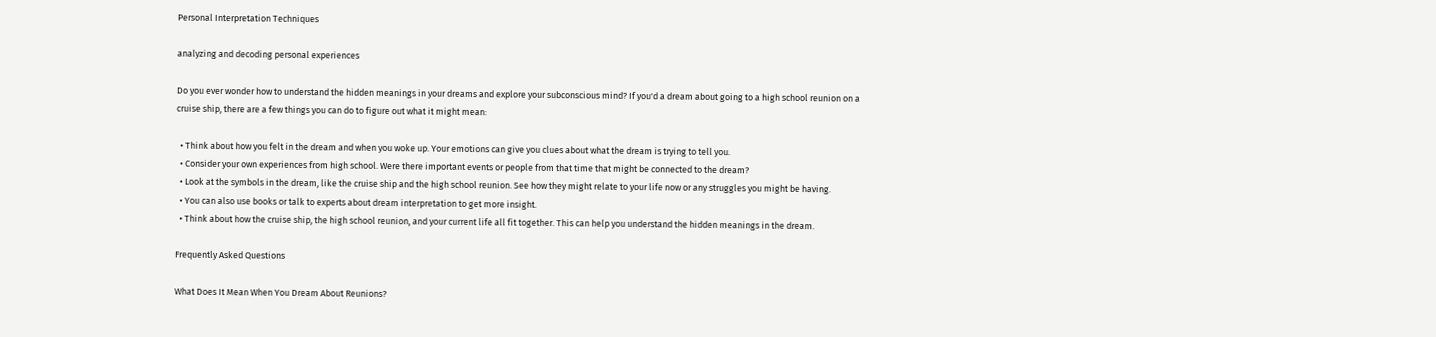Personal Interpretation Techniques

analyzing and decoding personal experiences

Do you ever wonder how to understand the hidden meanings in your dreams and explore your subconscious mind? If you'd a dream about going to a high school reunion on a cruise ship, there are a few things you can do to figure out what it might mean:

  • Think about how you felt in the dream and when you woke up. Your emotions can give you clues about what the dream is trying to tell you.
  • Consider your own experiences from high school. Were there important events or people from that time that might be connected to the dream?
  • Look at the symbols in the dream, like the cruise ship and the high school reunion. See how they might relate to your life now or any struggles you might be having.
  • You can also use books or talk to experts about dream interpretation to get more insight.
  • Think about how the cruise ship, the high school reunion, and your current life all fit together. This can help you understand the hidden meanings in the dream.

Frequently Asked Questions

What Does It Mean When You Dream About Reunions?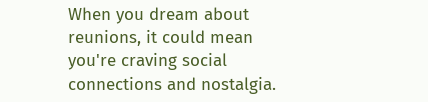When you dream about reunions, it could mean you're craving social connections and nostalgia.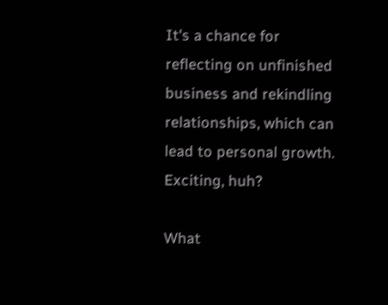It's a chance for reflecting on unfinished business and rekindling relationships, which can lead to personal growth. Exciting, huh?

What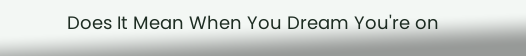Does It Mean When You Dream You're on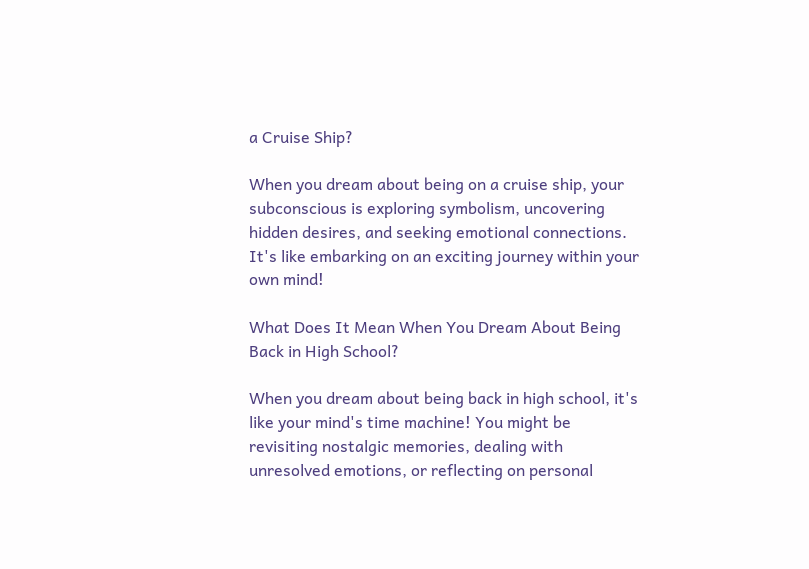a Cruise Ship?

When you dream about being on a cruise ship, your subconscious is exploring symbolism, uncovering hidden desires, and seeking emotional connections. It's like embarking on an exciting journey within your own mind!

What Does It Mean When You Dream About Being Back in High School?

When you dream about being back in high school, it's like your mind's time machine! You might be revisiting nostalgic memories, dealing with unresolved emotions, or reflecting on personal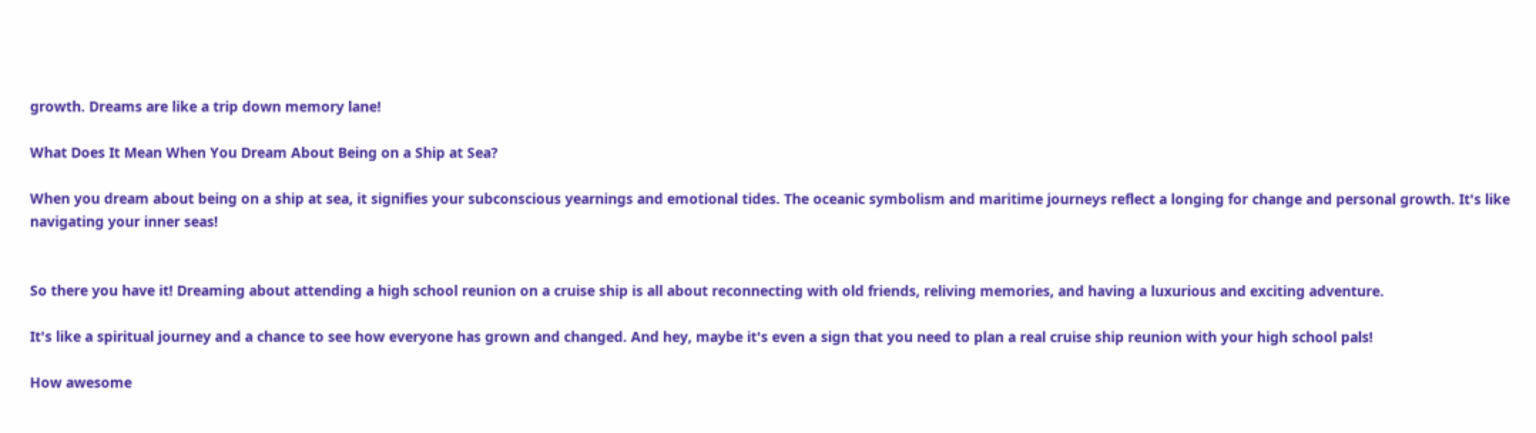growth. Dreams are like a trip down memory lane!

What Does It Mean When You Dream About Being on a Ship at Sea?

When you dream about being on a ship at sea, it signifies your subconscious yearnings and emotional tides. The oceanic symbolism and maritime journeys reflect a longing for change and personal growth. It's like navigating your inner seas!


So there you have it! Dreaming about attending a high school reunion on a cruise ship is all about reconnecting with old friends, reliving memories, and having a luxurious and exciting adventure.

It's like a spiritual journey and a chance to see how everyone has grown and changed. And hey, maybe it's even a sign that you need to plan a real cruise ship reunion with your high school pals!

How awesome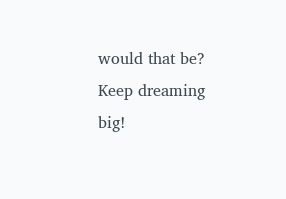would that be? Keep dreaming big!